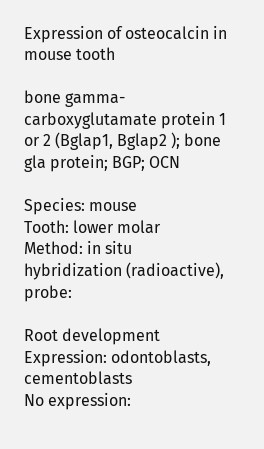Expression of osteocalcin in mouse tooth

bone gamma-carboxyglutamate protein 1 or 2 (Bglap1, Bglap2 ); bone gla protein; BGP; OCN

Species: mouse
Tooth: lower molar
Method: in situ hybridization (radioactive), probe:

Root development
Expression: odontoblasts, cementoblasts
No expression: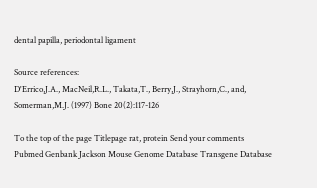dental papilla, periodontal ligament

Source references:
D'Errico,J.A., MacNeil,R.L., Takata,T., Berry,J., Strayhorn,C., and, Somerman,M.J. (1997) Bone 20(2):117-126

To the top of the page Titlepage rat, protein Send your comments
Pubmed Genbank Jackson Mouse Genome Database Transgene Database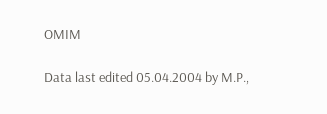OMIM

Data last edited 05.04.2004 by M.P.,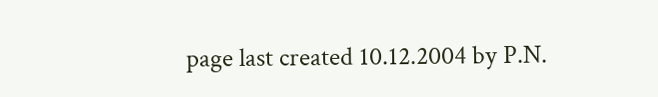page last created 10.12.2004 by P.N.